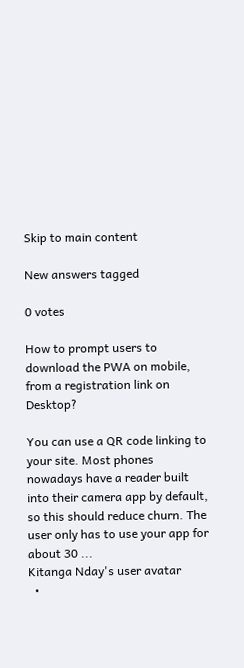Skip to main content

New answers tagged

0 votes

How to prompt users to download the PWA on mobile, from a registration link on Desktop?

You can use a QR code linking to your site. Most phones nowadays have a reader built into their camera app by default, so this should reduce churn. The user only has to use your app for about 30 ...
Kitanga Nday's user avatar
  •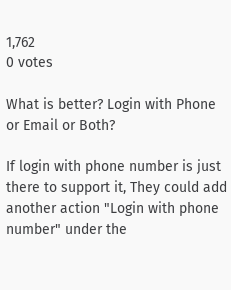1,762
0 votes

What is better? Login with Phone or Email or Both?

If login with phone number is just there to support it, They could add another action "Login with phone number" under the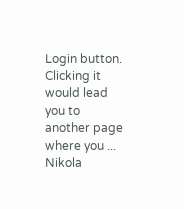Login button. Clicking it would lead you to another page where you ...
Nikola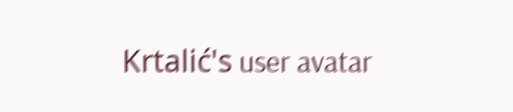Krtalić's user avatar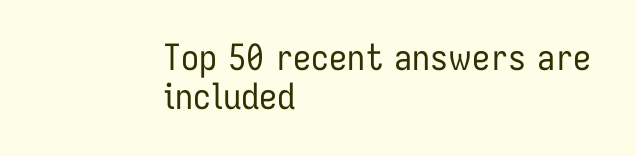Top 50 recent answers are included